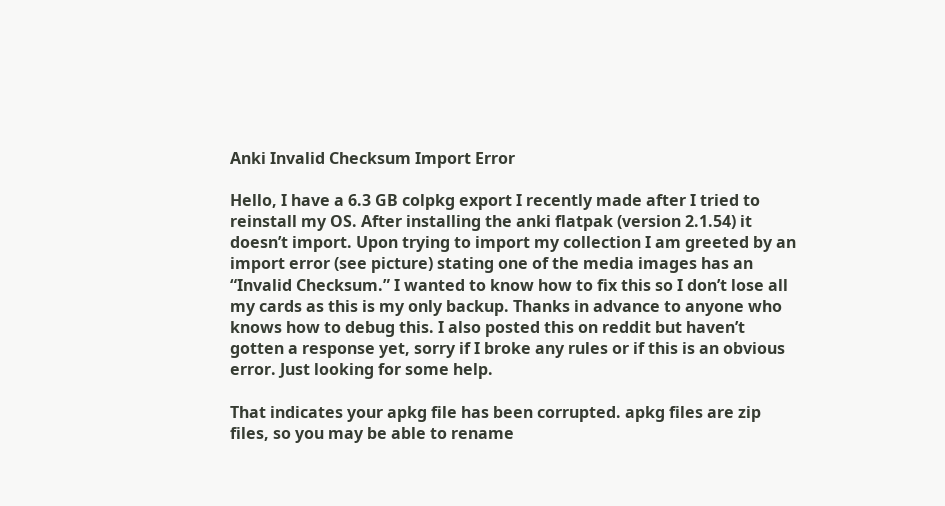Anki Invalid Checksum Import Error

Hello, I have a 6.3 GB colpkg export I recently made after I tried to reinstall my OS. After installing the anki flatpak (version 2.1.54) it doesn’t import. Upon trying to import my collection I am greeted by an import error (see picture) stating one of the media images has an “Invalid Checksum.” I wanted to know how to fix this so I don’t lose all my cards as this is my only backup. Thanks in advance to anyone who knows how to debug this. I also posted this on reddit but haven’t gotten a response yet, sorry if I broke any rules or if this is an obvious error. Just looking for some help.

That indicates your apkg file has been corrupted. apkg files are zip files, so you may be able to rename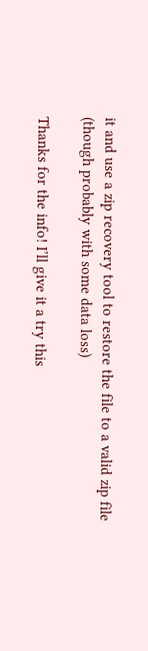it and use a zip recovery tool to restore the file to a valid zip file (though probably with some data loss)

Thanks for the info! I’ll give it a try this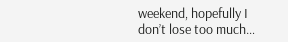weekend, hopefully I don’t lose too much…